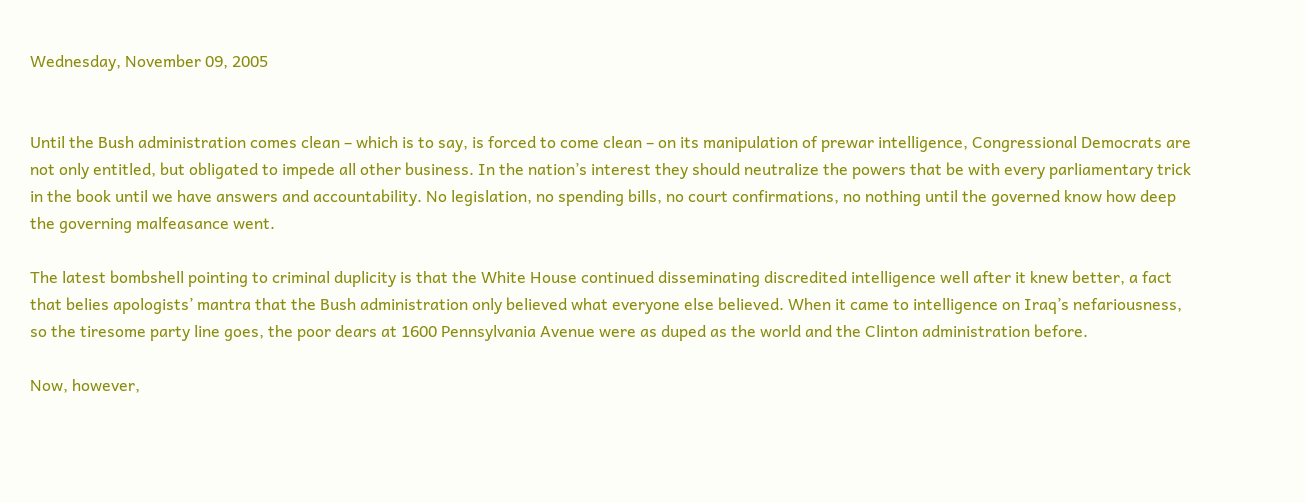Wednesday, November 09, 2005


Until the Bush administration comes clean – which is to say, is forced to come clean – on its manipulation of prewar intelligence, Congressional Democrats are not only entitled, but obligated to impede all other business. In the nation’s interest they should neutralize the powers that be with every parliamentary trick in the book until we have answers and accountability. No legislation, no spending bills, no court confirmations, no nothing until the governed know how deep the governing malfeasance went.

The latest bombshell pointing to criminal duplicity is that the White House continued disseminating discredited intelligence well after it knew better, a fact that belies apologists’ mantra that the Bush administration only believed what everyone else believed. When it came to intelligence on Iraq’s nefariousness, so the tiresome party line goes, the poor dears at 1600 Pennsylvania Avenue were as duped as the world and the Clinton administration before.

Now, however,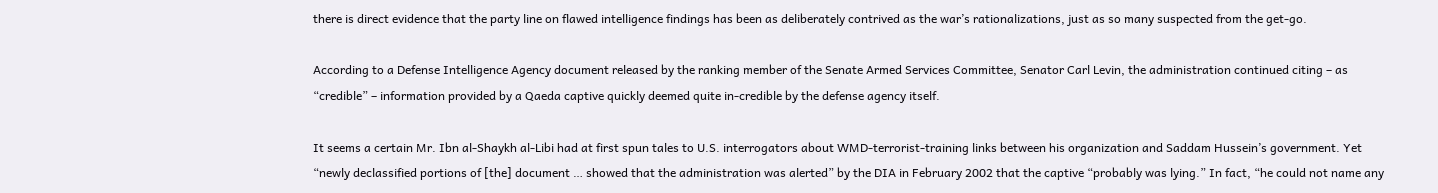there is direct evidence that the party line on flawed intelligence findings has been as deliberately contrived as the war’s rationalizations, just as so many suspected from the get-go.

According to a Defense Intelligence Agency document released by the ranking member of the Senate Armed Services Committee, Senator Carl Levin, the administration continued citing – as “credible” – information provided by a Qaeda captive quickly deemed quite in-credible by the defense agency itself.

It seems a certain Mr. Ibn al-Shaykh al-Libi had at first spun tales to U.S. interrogators about WMD-terrorist-training links between his organization and Saddam Hussein’s government. Yet “newly declassified portions of [the] document … showed that the administration was alerted” by the DIA in February 2002 that the captive “probably was lying.” In fact, “he could not name any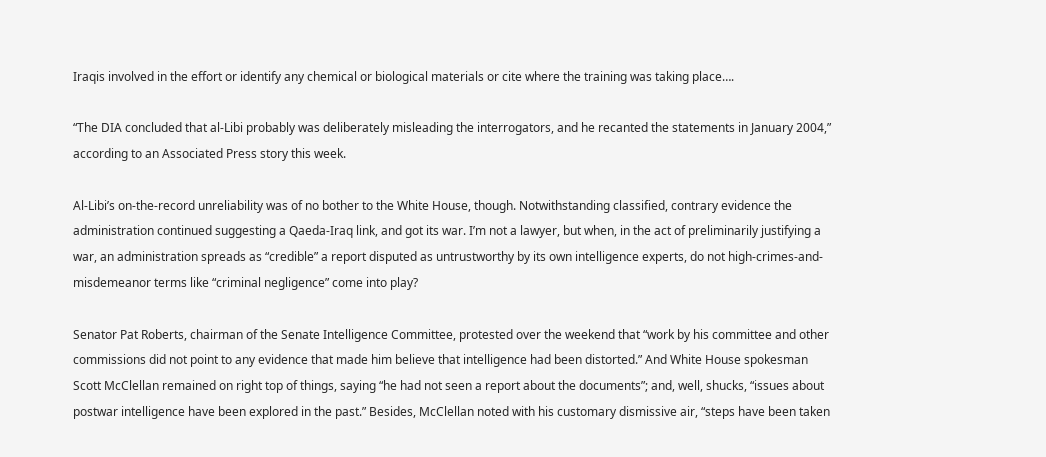Iraqis involved in the effort or identify any chemical or biological materials or cite where the training was taking place….

“The DIA concluded that al-Libi probably was deliberately misleading the interrogators, and he recanted the statements in January 2004,” according to an Associated Press story this week.

Al-Libi’s on-the-record unreliability was of no bother to the White House, though. Notwithstanding classified, contrary evidence the administration continued suggesting a Qaeda-Iraq link, and got its war. I’m not a lawyer, but when, in the act of preliminarily justifying a war, an administration spreads as “credible” a report disputed as untrustworthy by its own intelligence experts, do not high-crimes-and-misdemeanor terms like “criminal negligence” come into play?

Senator Pat Roberts, chairman of the Senate Intelligence Committee, protested over the weekend that “work by his committee and other commissions did not point to any evidence that made him believe that intelligence had been distorted.” And White House spokesman Scott McClellan remained on right top of things, saying “he had not seen a report about the documents”; and, well, shucks, “issues about postwar intelligence have been explored in the past.” Besides, McClellan noted with his customary dismissive air, “steps have been taken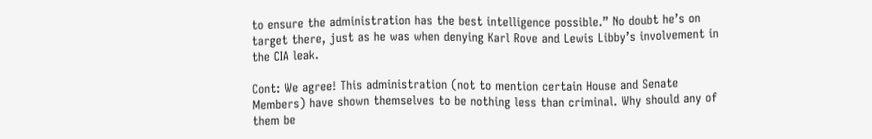to ensure the administration has the best intelligence possible.” No doubt he’s on target there, just as he was when denying Karl Rove and Lewis Libby’s involvement in the CIA leak.

Cont: We agree! This administration (not to mention certain House and Senate Members) have shown themselves to be nothing less than criminal. Why should any of them be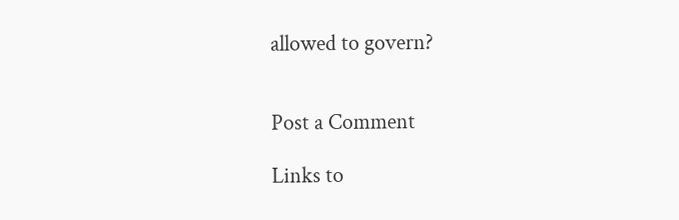allowed to govern?


Post a Comment

Links to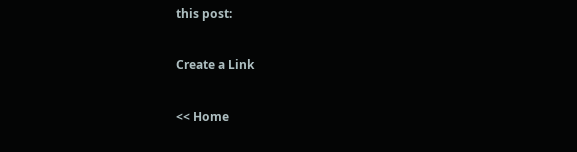this post:

Create a Link

<< Home